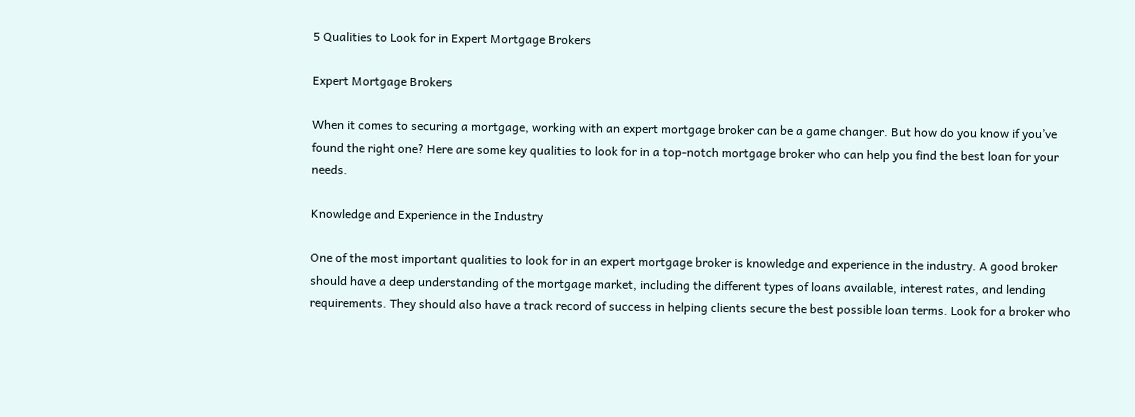5 Qualities to Look for in Expert Mortgage Brokers

Expert Mortgage Brokers

When it comes to securing a mortgage, working with an expert mortgage broker can be a game changer. But how do you know if you’ve found the right one? Here are some key qualities to look for in a top-notch mortgage broker who can help you find the best loan for your needs.

Knowledge and Experience in the Industry

One of the most important qualities to look for in an expert mortgage broker is knowledge and experience in the industry. A good broker should have a deep understanding of the mortgage market, including the different types of loans available, interest rates, and lending requirements. They should also have a track record of success in helping clients secure the best possible loan terms. Look for a broker who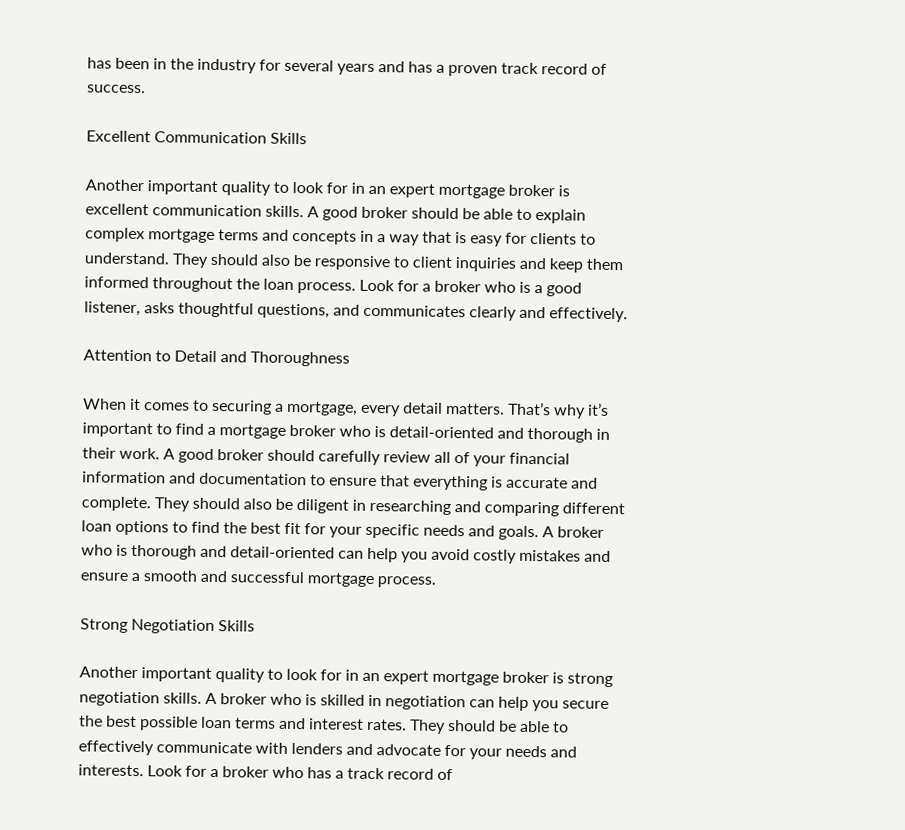has been in the industry for several years and has a proven track record of success.

Excellent Communication Skills

Another important quality to look for in an expert mortgage broker is excellent communication skills. A good broker should be able to explain complex mortgage terms and concepts in a way that is easy for clients to understand. They should also be responsive to client inquiries and keep them informed throughout the loan process. Look for a broker who is a good listener, asks thoughtful questions, and communicates clearly and effectively.

Attention to Detail and Thoroughness

When it comes to securing a mortgage, every detail matters. That’s why it’s important to find a mortgage broker who is detail-oriented and thorough in their work. A good broker should carefully review all of your financial information and documentation to ensure that everything is accurate and complete. They should also be diligent in researching and comparing different loan options to find the best fit for your specific needs and goals. A broker who is thorough and detail-oriented can help you avoid costly mistakes and ensure a smooth and successful mortgage process.

Strong Negotiation Skills

Another important quality to look for in an expert mortgage broker is strong negotiation skills. A broker who is skilled in negotiation can help you secure the best possible loan terms and interest rates. They should be able to effectively communicate with lenders and advocate for your needs and interests. Look for a broker who has a track record of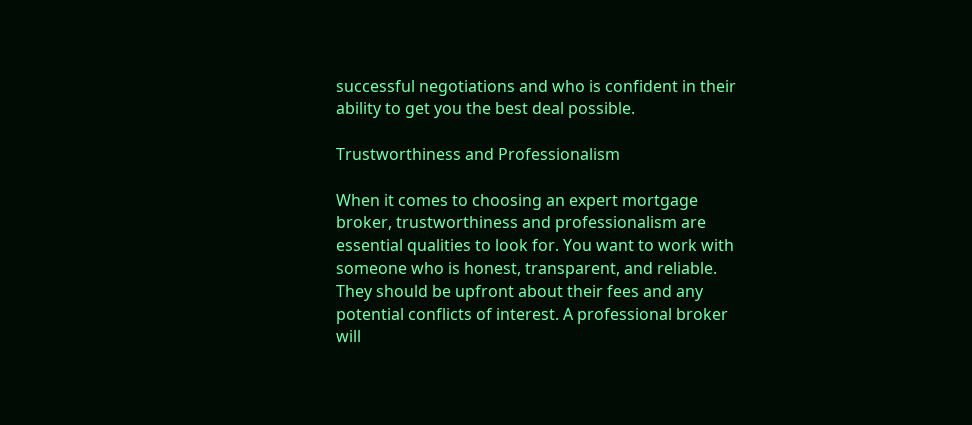successful negotiations and who is confident in their ability to get you the best deal possible.

Trustworthiness and Professionalism

When it comes to choosing an expert mortgage broker, trustworthiness and professionalism are essential qualities to look for. You want to work with someone who is honest, transparent, and reliable. They should be upfront about their fees and any potential conflicts of interest. A professional broker will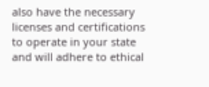also have the necessary licenses and certifications to operate in your state and will adhere to ethical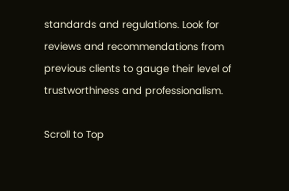standards and regulations. Look for reviews and recommendations from previous clients to gauge their level of trustworthiness and professionalism.

Scroll to Top